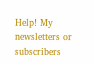Help! My newsletters or subscribers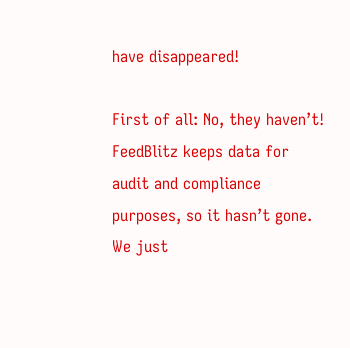have disappeared!

First of all: No, they haven’t! FeedBlitz keeps data for audit and compliance purposes, so it hasn’t gone. We just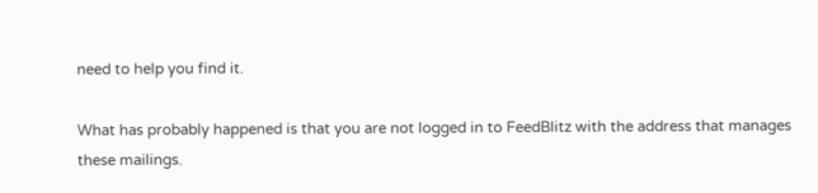need to help you find it.

What has probably happened is that you are not logged in to FeedBlitz with the address that manages these mailings.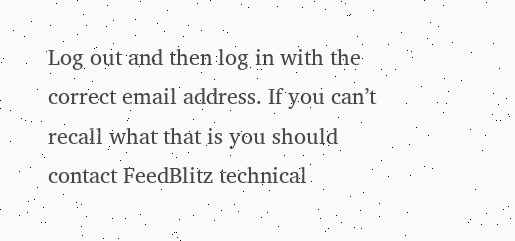Log out and then log in with the correct email address. If you can’t recall what that is you should contact FeedBlitz technical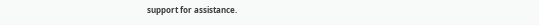support for assistance.